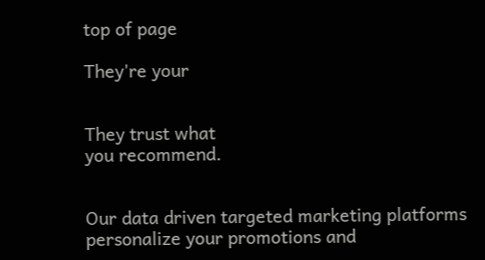top of page

They're your


They trust what
you recommend.


Our data driven targeted marketing platforms personalize your promotions and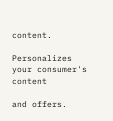content.

Personalizes your consumer's content

and offers.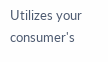Utilizes your consumer's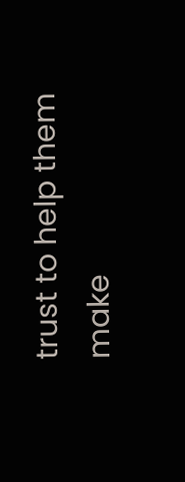trust to help them make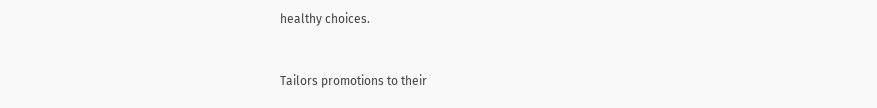healthy choices.


Tailors promotions to their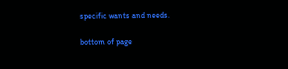specific wants and needs.

bottom of page